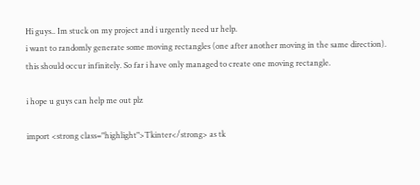Hi guys.. Im stuck on my project and i urgently need ur help.
i want to randomly generate some moving rectangles (one after another moving in the same direction). this should occur infinitely. So far i have only managed to create one moving rectangle.

i hope u guys can help me out plz

import <strong class="highlight">Tkinter</strong> as tk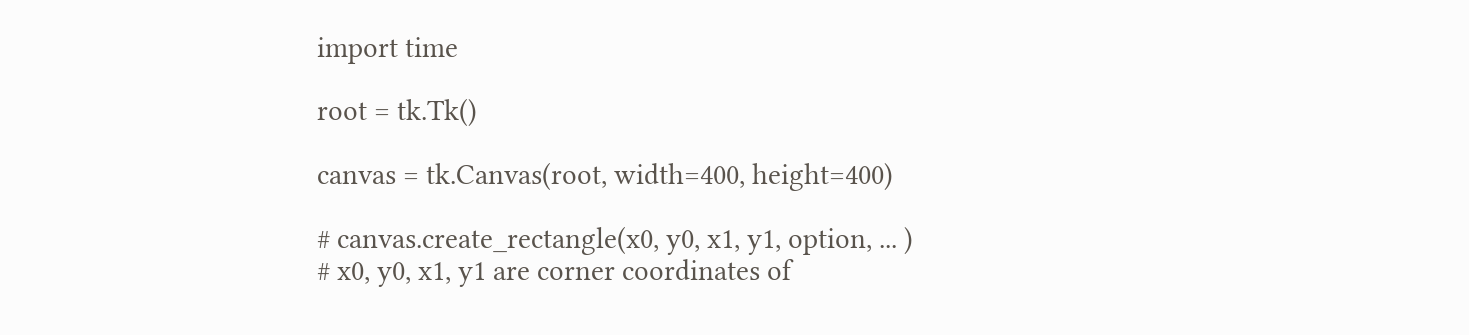import time

root = tk.Tk()

canvas = tk.Canvas(root, width=400, height=400)

# canvas.create_rectangle(x0, y0, x1, y1, option, ... )
# x0, y0, x1, y1 are corner coordinates of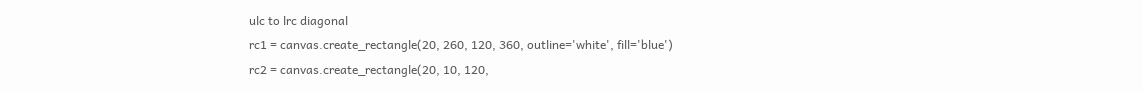ulc to lrc diagonal
rc1 = canvas.create_rectangle(20, 260, 120, 360, outline='white', fill='blue')
rc2 = canvas.create_rectangle(20, 10, 120,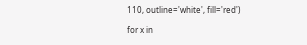110, outline='white', fill='red')

for x in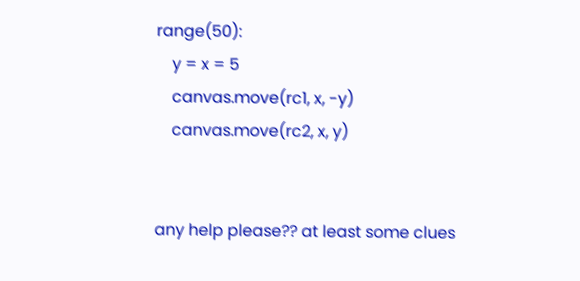range(50):
    y = x = 5
    canvas.move(rc1, x, -y)
    canvas.move(rc2, x, y)


any help please?? at least some clues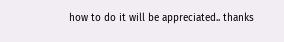how to do it will be appreciated.. thanks